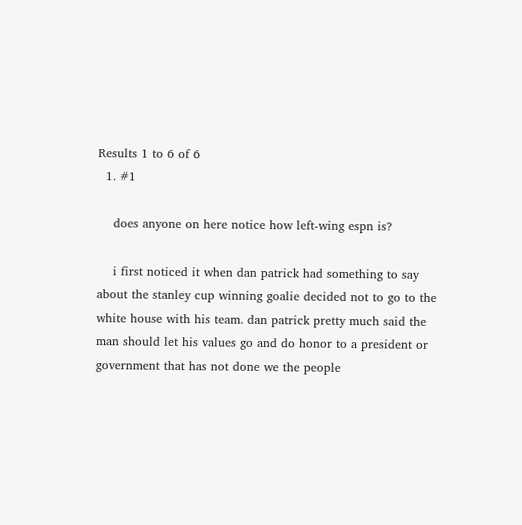Results 1 to 6 of 6
  1. #1

    does anyone on here notice how left-wing espn is?

    i first noticed it when dan patrick had something to say about the stanley cup winning goalie decided not to go to the white house with his team. dan patrick pretty much said the man should let his values go and do honor to a president or government that has not done we the people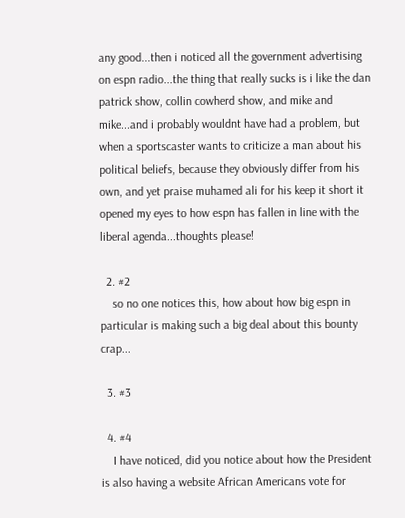any good...then i noticed all the government advertising on espn radio...the thing that really sucks is i like the dan patrick show, collin cowherd show, and mike and mike...and i probably wouldnt have had a problem, but when a sportscaster wants to criticize a man about his political beliefs, because they obviously differ from his own, and yet praise muhamed ali for his keep it short it opened my eyes to how espn has fallen in line with the liberal agenda...thoughts please!

  2. #2
    so no one notices this, how about how big espn in particular is making such a big deal about this bounty crap...

  3. #3

  4. #4
    I have noticed, did you notice about how the President is also having a website African Americans vote for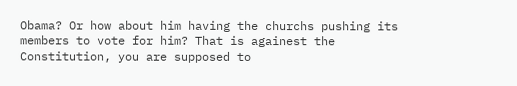Obama? Or how about him having the churchs pushing its members to vote for him? That is againest the Constitution, you are supposed to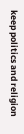keep politics and religion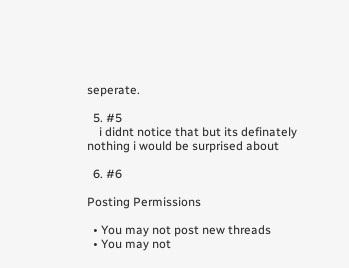seperate.

  5. #5
    i didnt notice that but its definately nothing i would be surprised about

  6. #6

Posting Permissions

  • You may not post new threads
  • You may not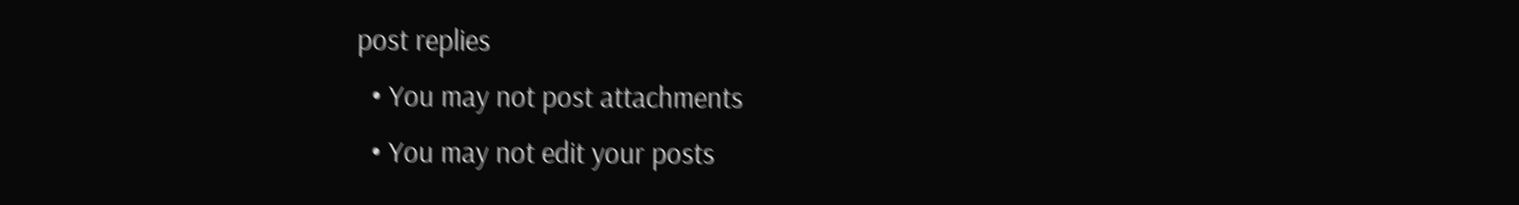post replies
  • You may not post attachments
  • You may not edit your posts